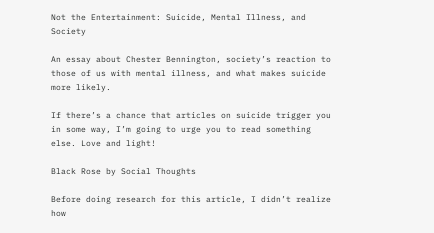Not the Entertainment: Suicide, Mental Illness, and Society

An essay about Chester Bennington, society’s reaction to those of us with mental illness, and what makes suicide more likely.

If there’s a chance that articles on suicide trigger you in some way, I’m going to urge you to read something else. Love and light!

Black Rose by Social Thoughts

Before doing research for this article, I didn’t realize how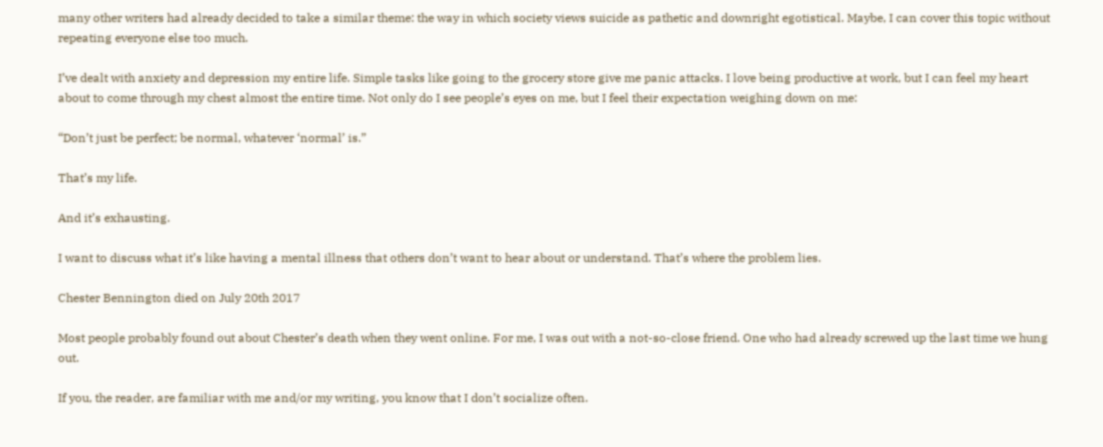many other writers had already decided to take a similar theme: the way in which society views suicide as pathetic and downright egotistical. Maybe, I can cover this topic without repeating everyone else too much.

I’ve dealt with anxiety and depression my entire life. Simple tasks like going to the grocery store give me panic attacks. I love being productive at work, but I can feel my heart about to come through my chest almost the entire time. Not only do I see people’s eyes on me, but I feel their expectation weighing down on me:

“Don’t just be perfect; be normal, whatever ‘normal’ is.”

That’s my life.

And it’s exhausting.

I want to discuss what it’s like having a mental illness that others don’t want to hear about or understand. That’s where the problem lies.

Chester Bennington died on July 20th 2017

Most people probably found out about Chester’s death when they went online. For me, I was out with a not-so-close friend. One who had already screwed up the last time we hung out.

If you, the reader, are familiar with me and/or my writing, you know that I don’t socialize often.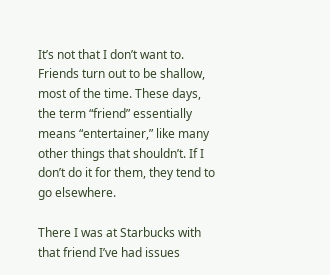It’s not that I don’t want to. Friends turn out to be shallow, most of the time. These days, the term “friend” essentially means “entertainer,” like many other things that shouldn’t. If I don’t do it for them, they tend to go elsewhere.

There I was at Starbucks with that friend I’ve had issues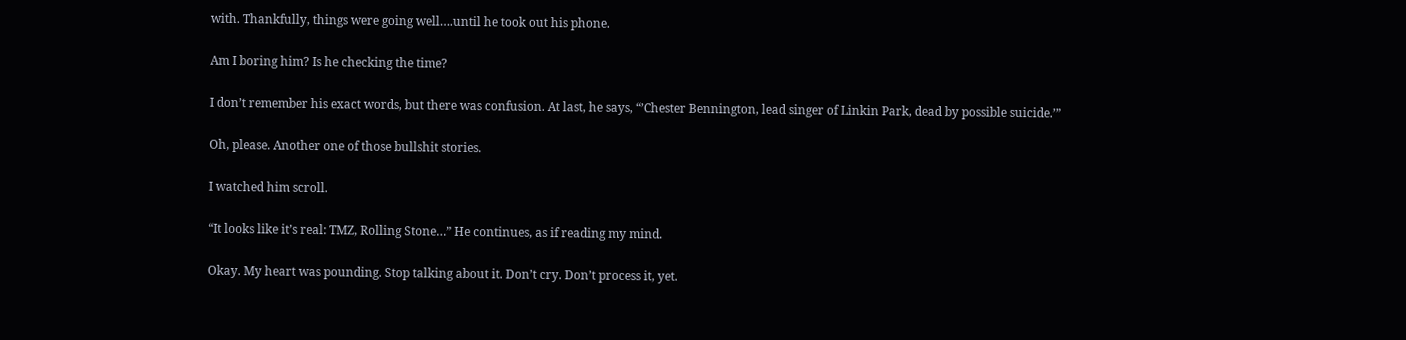with. Thankfully, things were going well….until he took out his phone.

Am I boring him? Is he checking the time?

I don’t remember his exact words, but there was confusion. At last, he says, “’Chester Bennington, lead singer of Linkin Park, dead by possible suicide.’”

Oh, please. Another one of those bullshit stories.

I watched him scroll.

“It looks like it’s real: TMZ, Rolling Stone…” He continues, as if reading my mind.

Okay. My heart was pounding. Stop talking about it. Don’t cry. Don’t process it, yet.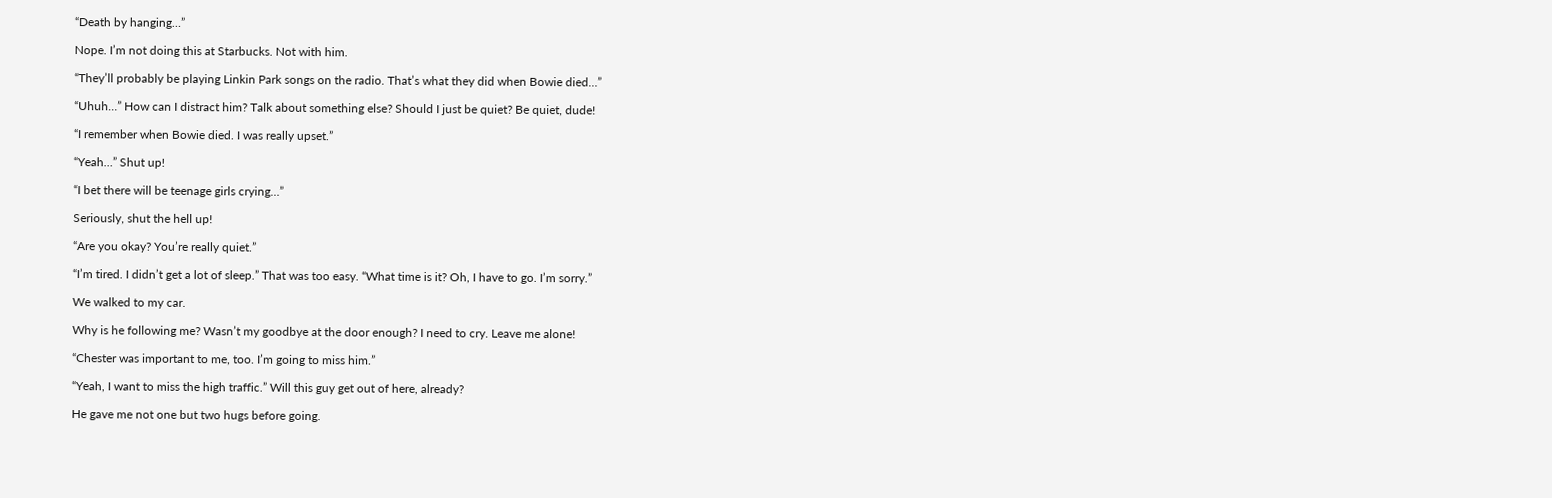“Death by hanging…”

Nope. I’m not doing this at Starbucks. Not with him.

“They’ll probably be playing Linkin Park songs on the radio. That’s what they did when Bowie died…”

“Uhuh…” How can I distract him? Talk about something else? Should I just be quiet? Be quiet, dude!

“I remember when Bowie died. I was really upset.”

“Yeah…” Shut up!

“I bet there will be teenage girls crying…”

Seriously, shut the hell up!

“Are you okay? You’re really quiet.”

“I’m tired. I didn’t get a lot of sleep.” That was too easy. “What time is it? Oh, I have to go. I’m sorry.”

We walked to my car.

Why is he following me? Wasn’t my goodbye at the door enough? I need to cry. Leave me alone!

“Chester was important to me, too. I’m going to miss him.”

“Yeah, I want to miss the high traffic.” Will this guy get out of here, already?

He gave me not one but two hugs before going.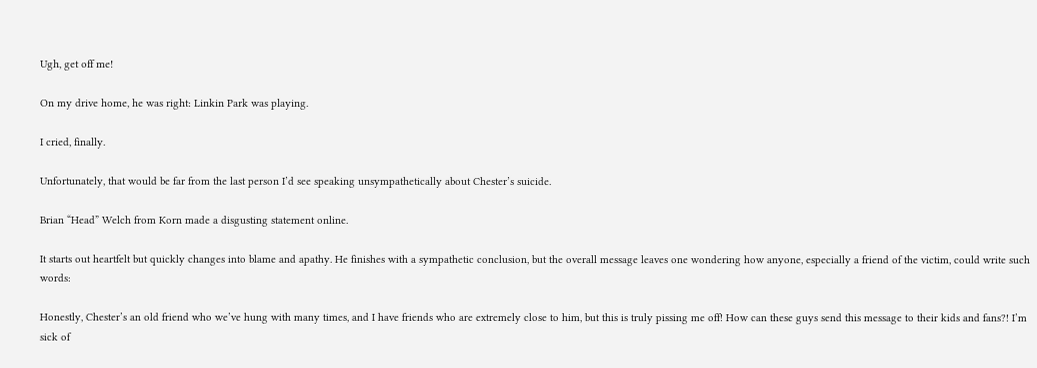Ugh, get off me!

On my drive home, he was right: Linkin Park was playing.

I cried, finally.

Unfortunately, that would be far from the last person I’d see speaking unsympathetically about Chester’s suicide.

Brian “Head” Welch from Korn made a disgusting statement online.

It starts out heartfelt but quickly changes into blame and apathy. He finishes with a sympathetic conclusion, but the overall message leaves one wondering how anyone, especially a friend of the victim, could write such words:

Honestly, Chester’s an old friend who we’ve hung with many times, and I have friends who are extremely close to him, but this is truly pissing me off! How can these guys send this message to their kids and fans?! I’m sick of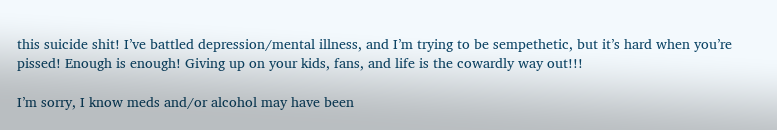this suicide shit! I’ve battled depression/mental illness, and I’m trying to be sempethetic, but it’s hard when you’re pissed! Enough is enough! Giving up on your kids, fans, and life is the cowardly way out!!!

I’m sorry, I know meds and/or alcohol may have been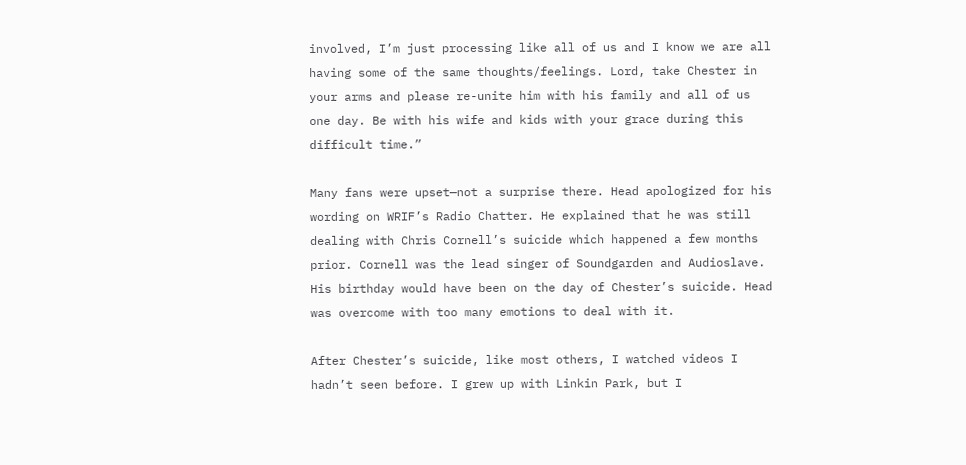involved, I’m just processing like all of us and I know we are all having some of the same thoughts/feelings. Lord, take Chester in your arms and please re-unite him with his family and all of us one day. Be with his wife and kids with your grace during this difficult time.”

Many fans were upset—not a surprise there. Head apologized for his wording on WRIF’s Radio Chatter. He explained that he was still dealing with Chris Cornell’s suicide which happened a few months prior. Cornell was the lead singer of Soundgarden and Audioslave. His birthday would have been on the day of Chester’s suicide. Head was overcome with too many emotions to deal with it.

After Chester’s suicide, like most others, I watched videos I hadn’t seen before. I grew up with Linkin Park, but I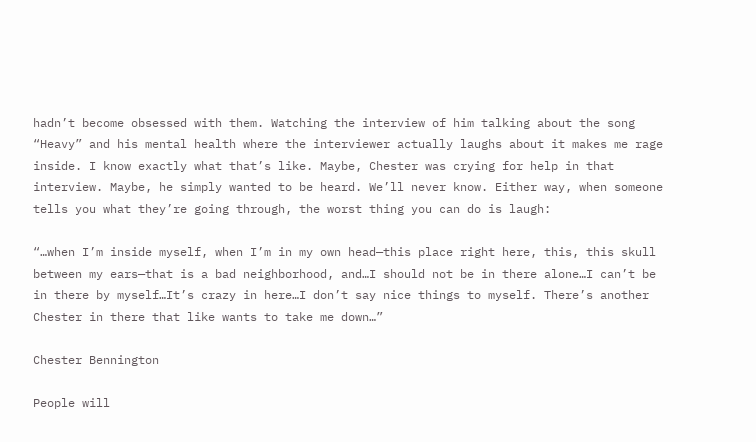hadn’t become obsessed with them. Watching the interview of him talking about the song “Heavy” and his mental health where the interviewer actually laughs about it makes me rage inside. I know exactly what that’s like. Maybe, Chester was crying for help in that interview. Maybe, he simply wanted to be heard. We’ll never know. Either way, when someone tells you what they’re going through, the worst thing you can do is laugh:

“…when I’m inside myself, when I’m in my own head—this place right here, this, this skull between my ears—that is a bad neighborhood, and…I should not be in there alone…I can’t be in there by myself…It’s crazy in here…I don’t say nice things to myself. There’s another Chester in there that like wants to take me down…”

Chester Bennington

People will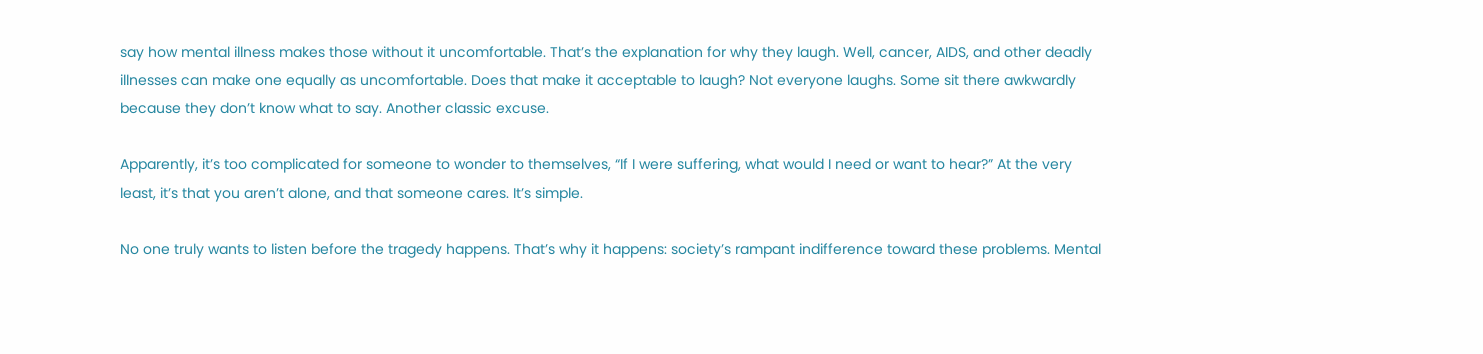say how mental illness makes those without it uncomfortable. That’s the explanation for why they laugh. Well, cancer, AIDS, and other deadly illnesses can make one equally as uncomfortable. Does that make it acceptable to laugh? Not everyone laughs. Some sit there awkwardly because they don’t know what to say. Another classic excuse.

Apparently, it’s too complicated for someone to wonder to themselves, “If I were suffering, what would I need or want to hear?” At the very least, it’s that you aren’t alone, and that someone cares. It’s simple.

No one truly wants to listen before the tragedy happens. That’s why it happens: society’s rampant indifference toward these problems. Mental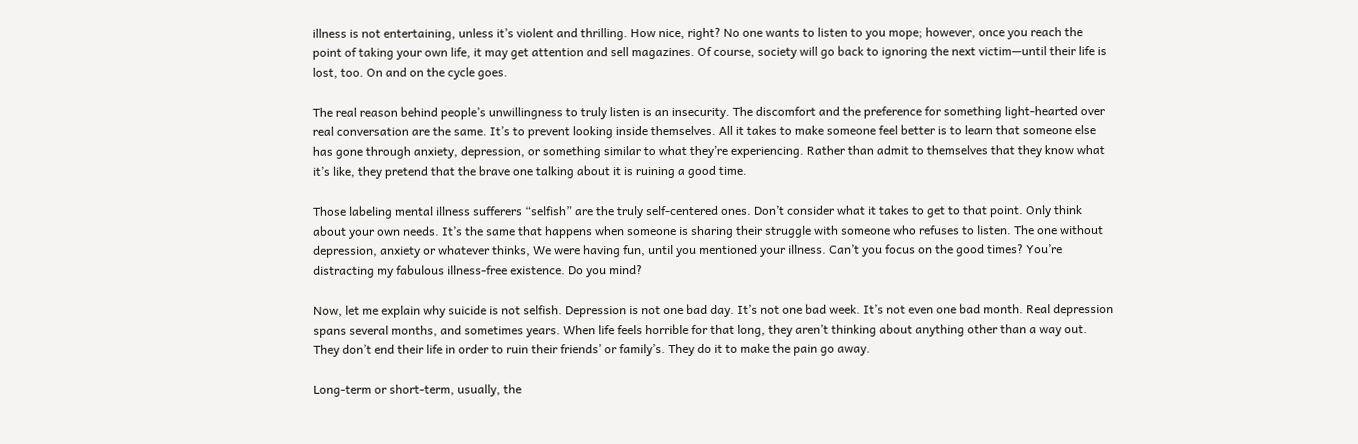illness is not entertaining, unless it’s violent and thrilling. How nice, right? No one wants to listen to you mope; however, once you reach the point of taking your own life, it may get attention and sell magazines. Of course, society will go back to ignoring the next victim—until their life is lost, too. On and on the cycle goes.

The real reason behind people’s unwillingness to truly listen is an insecurity. The discomfort and the preference for something light-hearted over real conversation are the same. It’s to prevent looking inside themselves. All it takes to make someone feel better is to learn that someone else has gone through anxiety, depression, or something similar to what they’re experiencing. Rather than admit to themselves that they know what it’s like, they pretend that the brave one talking about it is ruining a good time.

Those labeling mental illness sufferers “selfish” are the truly self-centered ones. Don’t consider what it takes to get to that point. Only think about your own needs. It’s the same that happens when someone is sharing their struggle with someone who refuses to listen. The one without depression, anxiety or whatever thinks, We were having fun, until you mentioned your illness. Can’t you focus on the good times? You’re distracting my fabulous illness-free existence. Do you mind?

Now, let me explain why suicide is not selfish. Depression is not one bad day. It’s not one bad week. It’s not even one bad month. Real depression spans several months, and sometimes years. When life feels horrible for that long, they aren’t thinking about anything other than a way out. They don’t end their life in order to ruin their friends’ or family’s. They do it to make the pain go away.

Long-term or short-term, usually, the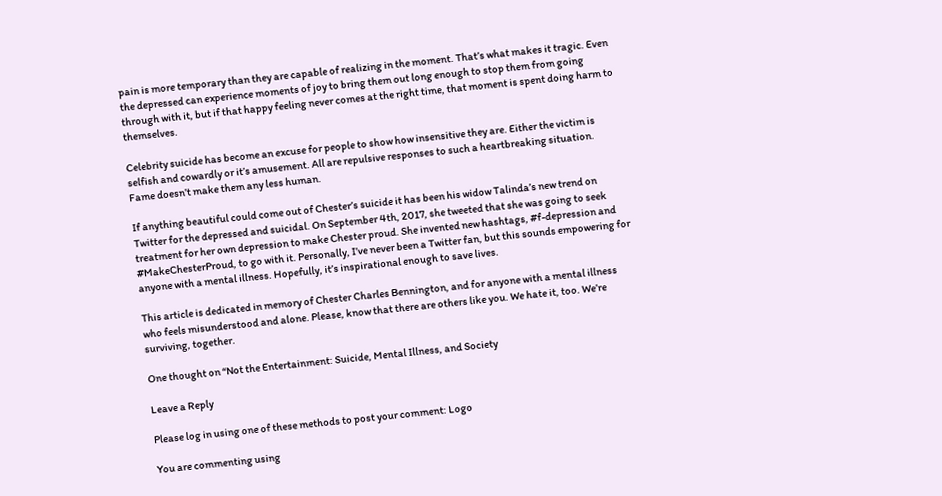pain is more temporary than they are capable of realizing in the moment. That’s what makes it tragic. Even the depressed can experience moments of joy to bring them out long enough to stop them from going through with it, but if that happy feeling never comes at the right time, that moment is spent doing harm to themselves.

Celebrity suicide has become an excuse for people to show how insensitive they are. Either the victim is selfish and cowardly or it’s amusement. All are repulsive responses to such a heartbreaking situation. Fame doesn’t make them any less human.

If anything beautiful could come out of Chester’s suicide it has been his widow Talinda’s new trend on Twitter for the depressed and suicidal. On September 4th, 2017, she tweeted that she was going to seek treatment for her own depression to make Chester proud. She invented new hashtags, #f-depression and #MakeChesterProud, to go with it. Personally, I’ve never been a Twitter fan, but this sounds empowering for anyone with a mental illness. Hopefully, it’s inspirational enough to save lives.

This article is dedicated in memory of Chester Charles Bennington, and for anyone with a mental illness who feels misunderstood and alone. Please, know that there are others like you. We hate it, too. We’re surviving, together.

One thought on “Not the Entertainment: Suicide, Mental Illness, and Society

Leave a Reply

Please log in using one of these methods to post your comment: Logo

You are commenting using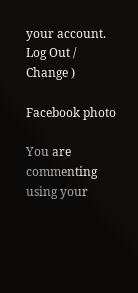your account. Log Out /  Change )

Facebook photo

You are commenting using your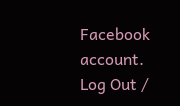Facebook account. Log Out /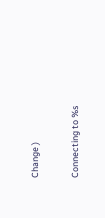Change )

Connecting to %s